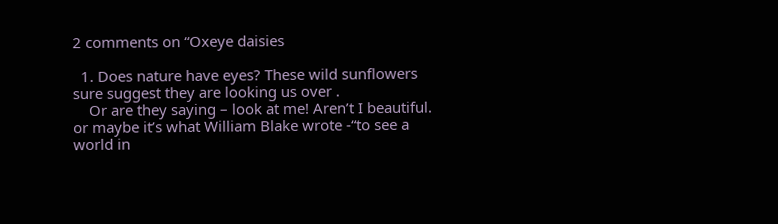2 comments on “Oxeye daisies

  1. Does nature have eyes? These wild sunflowers sure suggest they are looking us over .
    Or are they saying – look at me! Aren’t I beautiful. or maybe it’s what William Blake wrote -“to see a world in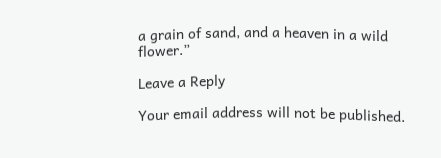a grain of sand, and a heaven in a wild flower.”

Leave a Reply

Your email address will not be published.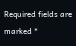Required fields are marked *